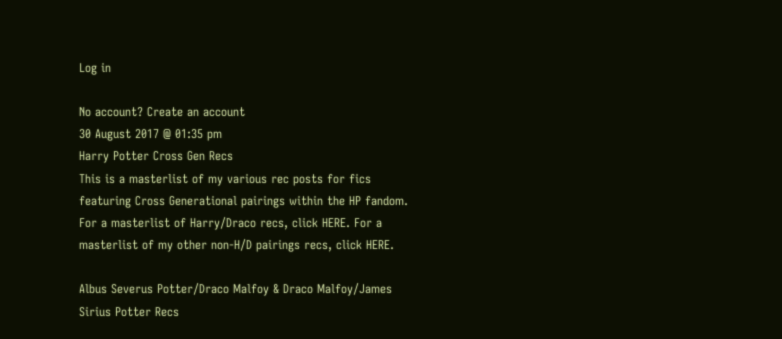Log in

No account? Create an account
30 August 2017 @ 01:35 pm
Harry Potter Cross Gen Recs
This is a masterlist of my various rec posts for fics featuring Cross Generational pairings within the HP fandom. For a masterlist of Harry/Draco recs, click HERE. For a masterlist of my other non-H/D pairings recs, click HERE.

Albus Severus Potter/Draco Malfoy & Draco Malfoy/James Sirius Potter Recs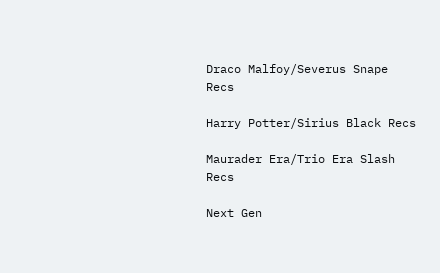Draco Malfoy/Severus Snape Recs

Harry Potter/Sirius Black Recs

Maurader Era/Trio Era Slash Recs

Next Gen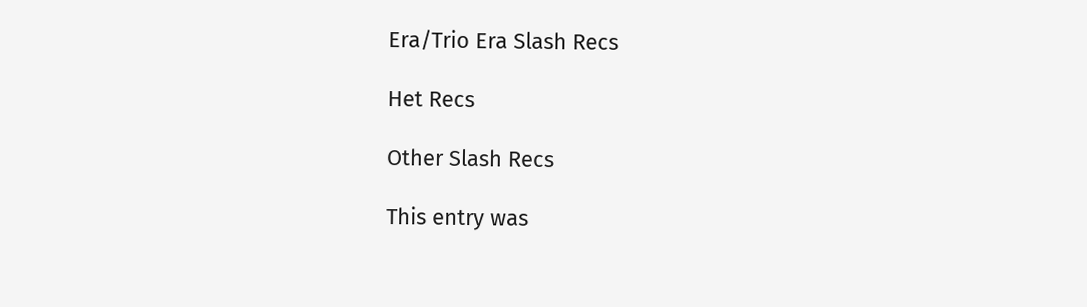Era/Trio Era Slash Recs

Het Recs

Other Slash Recs

This entry was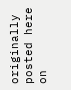originally posted here on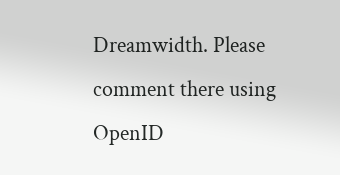Dreamwidth. Please comment there using OpenID